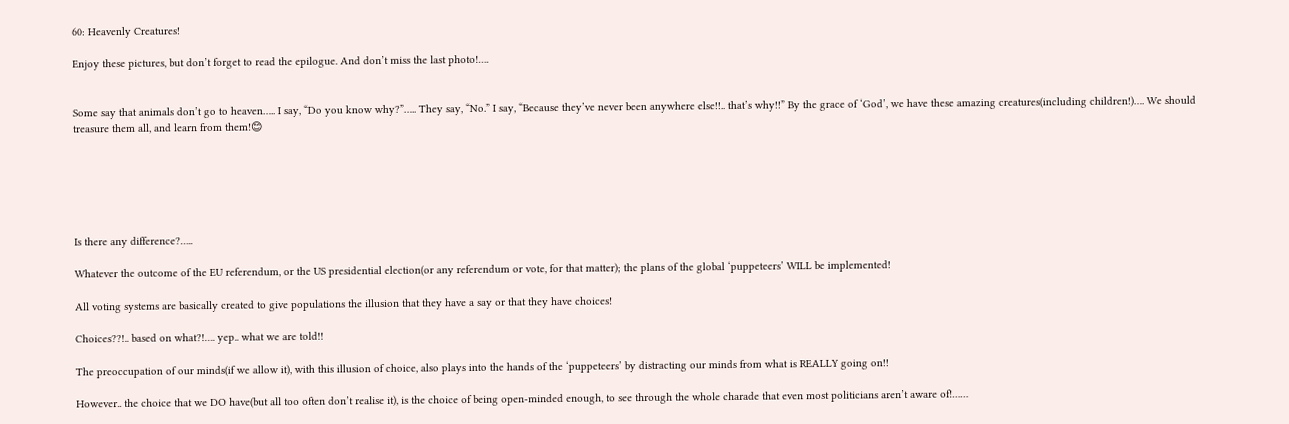60: Heavenly Creatures!

Enjoy these pictures, but don’t forget to read the epilogue. And don’t miss the last photo!….


Some say that animals don’t go to heaven….. I say, “Do you know why?”….. They say, “No.” I say, “Because they’ve never been anywhere else!!.. that’s why!!” By the grace of ‘God’, we have these amazing creatures(including children!)…. We should treasure them all, and learn from them!😊






Is there any difference?…..

Whatever the outcome of the EU referendum, or the US presidential election(or any referendum or vote, for that matter); the plans of the global ‘puppeteers’ WILL be implemented!

All voting systems are basically created to give populations the illusion that they have a say or that they have choices!

Choices??!.. based on what?!…. yep.. what we are told!!

The preoccupation of our minds(if we allow it), with this illusion of choice, also plays into the hands of the ‘puppeteers’ by distracting our minds from what is REALLY going on!!

However.. the choice that we DO have(but all too often don’t realise it), is the choice of being open-minded enough, to see through the whole charade that even most politicians aren’t aware of!……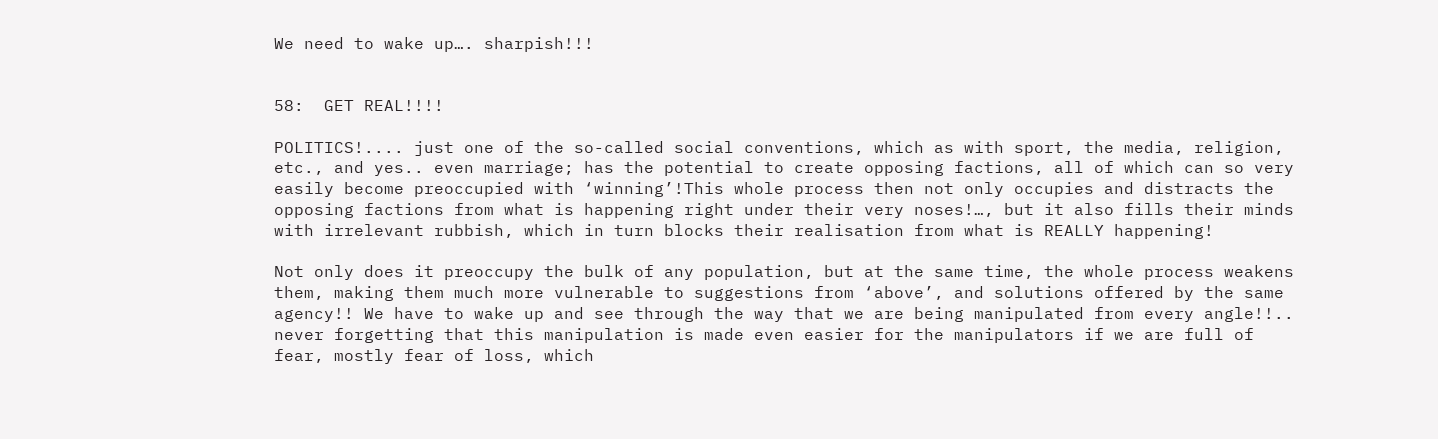We need to wake up…. sharpish!!!


58:  GET REAL!!!!

POLITICS!.... just one of the so-called social conventions, which as with sport, the media, religion, etc., and yes.. even marriage; has the potential to create opposing factions, all of which can so very easily become preoccupied with ‘winning’!This whole process then not only occupies and distracts the opposing factions from what is happening right under their very noses!…, but it also fills their minds with irrelevant rubbish, which in turn blocks their realisation from what is REALLY happening!

Not only does it preoccupy the bulk of any population, but at the same time, the whole process weakens them, making them much more vulnerable to suggestions from ‘above’, and solutions offered by the same agency!! We have to wake up and see through the way that we are being manipulated from every angle!!.. never forgetting that this manipulation is made even easier for the manipulators if we are full of fear, mostly fear of loss, which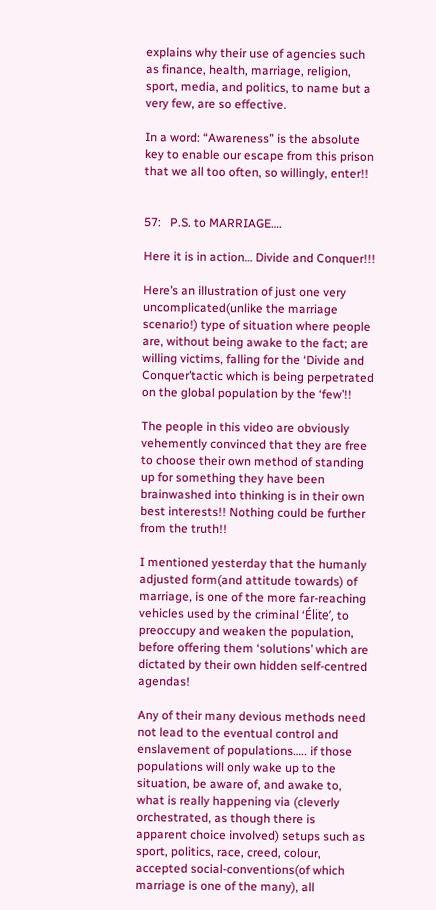explains why their use of agencies such as finance, health, marriage, religion, sport, media, and politics, to name but a very few, are so effective.

In a word: “Awareness” is the absolute key to enable our escape from this prison that we all too often, so willingly, enter!!


57:   P.S. to MARRIAGE….

Here it is in action… Divide and Conquer!!!

Here’s an illustration of just one very uncomplicated(unlike the marriage scenario!) type of situation where people are, without being awake to the fact; are willing victims, falling for the ‘Divide and Conquer’tactic which is being perpetrated on the global population by the ‘few’!!

The people in this video are obviously vehemently convinced that they are free to choose their own method of standing up for something they have been brainwashed into thinking is in their own best interests!! Nothing could be further from the truth!!

I mentioned yesterday that the humanly adjusted form(and attitude towards) of marriage, is one of the more far-reaching vehicles used by the criminal ‘Élite’, to preoccupy and weaken the population, before offering them ‘solutions’ which are dictated by their own hidden self-centred agendas!

Any of their many devious methods need not lead to the eventual control and enslavement of populations….. if those populations will only wake up to the situation, be aware of, and awake to, what is really happening via (cleverly orchestrated, as though there is apparent choice involved) setups such as sport, politics, race, creed, colour, accepted social-conventions(of which marriage is one of the many), all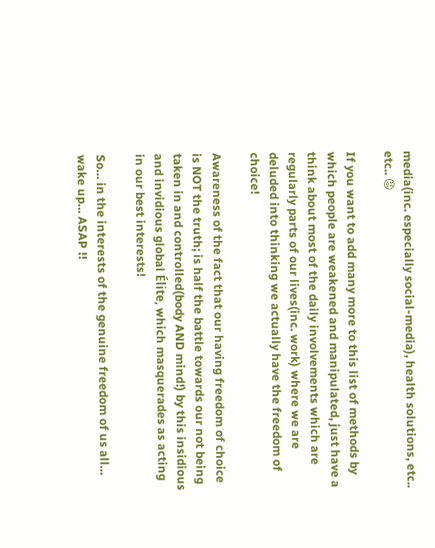media(inc. especially social-media), health solutions, etc.. etc.. 😡

If you want to add many more to this list of methods by which people are weakened and manipulated, just have a think about most of the daily involvements which are regularly parts of our lives(inc. work) where we are deluded into thinking we actually have the freedom of choice!

Awareness of the fact that our having freedom of choice is NOT the truth; is half the battle towards our not being taken in and controlled(body AND mind!) by this insidious and invidious global Élite, which masquerades as acting in our best interests!

So… in the interests of the genuine freedom of us all…  wake up… ASAP !!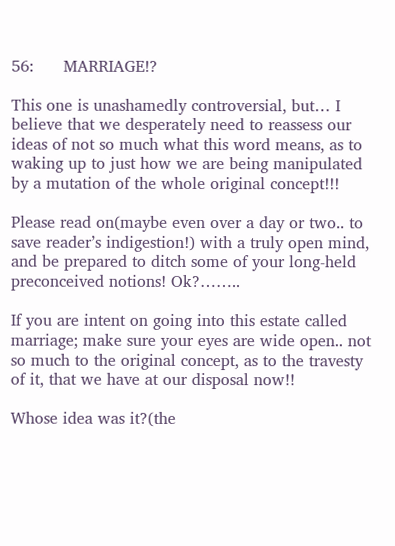56:      MARRIAGE!?

This one is unashamedly controversial, but… I believe that we desperately need to reassess our ideas of not so much what this word means, as to waking up to just how we are being manipulated by a mutation of the whole original concept!!!

Please read on(maybe even over a day or two.. to save reader’s indigestion!) with a truly open mind, and be prepared to ditch some of your long-held preconceived notions! Ok?……..

If you are intent on going into this estate called marriage; make sure your eyes are wide open.. not so much to the original concept, as to the travesty of it, that we have at our disposal now!!

Whose idea was it?(the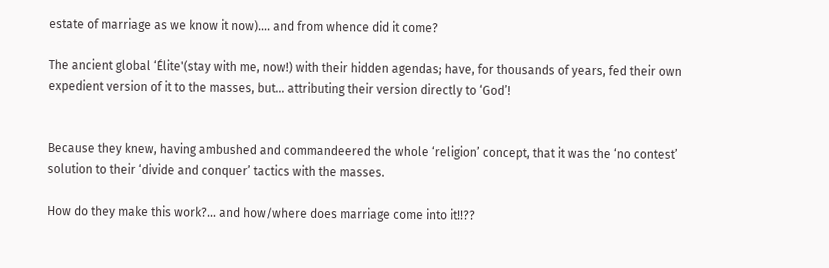estate of marriage as we know it now)…. and from whence did it come?

The ancient global ‘Élite'(stay with me, now!) with their hidden agendas; have, for thousands of years, fed their own expedient version of it to the masses, but… attributing their version directly to ‘God’!


Because they knew, having ambushed and commandeered the whole ‘religion’ concept, that it was the ‘no contest’ solution to their ‘divide and conquer’ tactics with the masses.

How do they make this work?… and how/where does marriage come into it!!??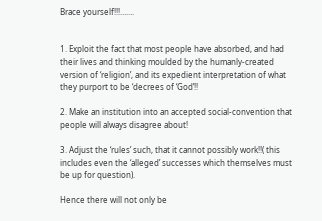Brace yourself!!!…….


1. Exploit the fact that most people have absorbed, and had their lives and thinking moulded by the humanly-created version of ‘religion’, and its expedient interpretation of what they purport to be ‘decrees of ‘God’!!

2. Make an institution into an accepted social-convention that people will always disagree about!

3. Adjust the ‘rules’ such, that it cannot possibly work!!( this includes even the ‘alleged’ successes which themselves must be up for question).

Hence there will not only be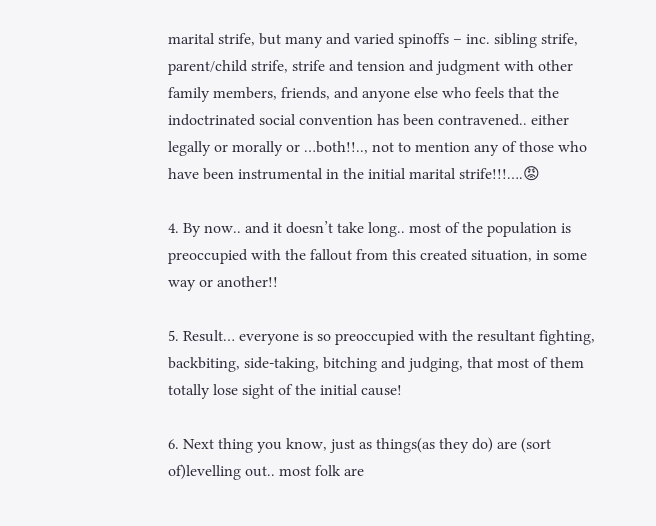marital strife, but many and varied spinoffs – inc. sibling strife, parent/child strife, strife and tension and judgment with other family members, friends, and anyone else who feels that the indoctrinated social convention has been contravened.. either legally or morally or …both!!.., not to mention any of those who have been instrumental in the initial marital strife!!!….😡

4. By now.. and it doesn’t take long.. most of the population is preoccupied with the fallout from this created situation, in some way or another!!

5. Result… everyone is so preoccupied with the resultant fighting, backbiting, side-taking, bitching and judging, that most of them totally lose sight of the initial cause!

6. Next thing you know, just as things(as they do) are (sort of)levelling out.. most folk are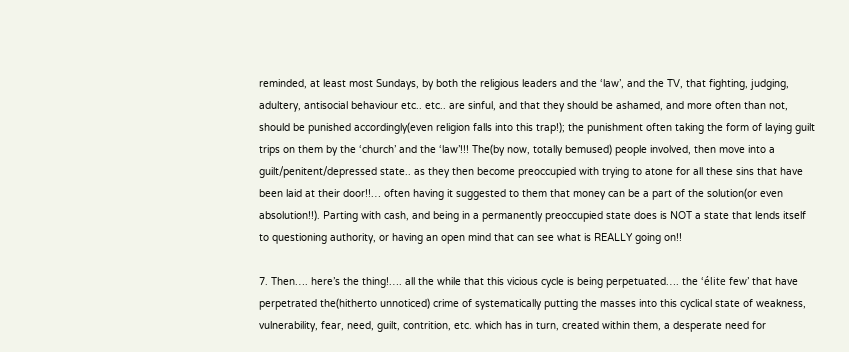reminded, at least most Sundays, by both the religious leaders and the ‘law’, and the TV, that fighting, judging, adultery, antisocial behaviour etc.. etc.. are sinful, and that they should be ashamed, and more often than not, should be punished accordingly(even religion falls into this trap!); the punishment often taking the form of laying guilt trips on them by the ‘church’ and the ‘law’!!! The(by now, totally bemused) people involved, then move into a guilt/penitent/depressed state.. as they then become preoccupied with trying to atone for all these sins that have been laid at their door!!… often having it suggested to them that money can be a part of the solution(or even absolution!!). Parting with cash, and being in a permanently preoccupied state does is NOT a state that lends itself to questioning authority, or having an open mind that can see what is REALLY going on!!

7. Then…. here’s the thing!…. all the while that this vicious cycle is being perpetuated…. the ‘élite few’ that have perpetrated the(hitherto unnoticed) crime of systematically putting the masses into this cyclical state of weakness, vulnerability, fear, need, guilt, contrition, etc. which has in turn, created within them, a desperate need for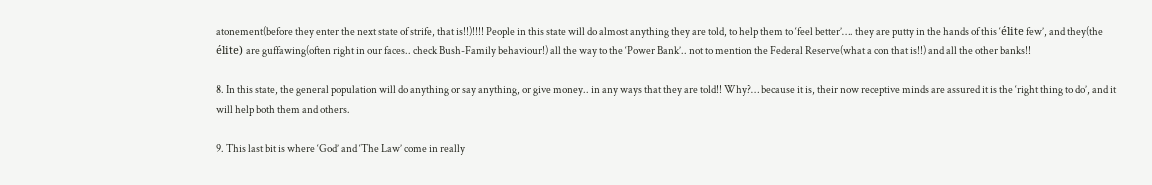atonement(before they enter the next state of strife, that is!!)!!!! People in this state will do almost anything they are told, to help them to ‘feel better’…. they are putty in the hands of this ‘élite few’, and they(the élite) are guffawing(often right in our faces.. check Bush-Family behaviour!) all the way to the ‘Power Bank’.. not to mention the Federal Reserve(what a con that is!!) and all the other banks!!

8. In this state, the general population will do anything or say anything, or give money.. in any ways that they are told!! Why?… because it is, their now receptive minds are assured it is the ‘right thing to do’, and it will help both them and others.

9. This last bit is where ‘God’ and ‘The Law’ come in really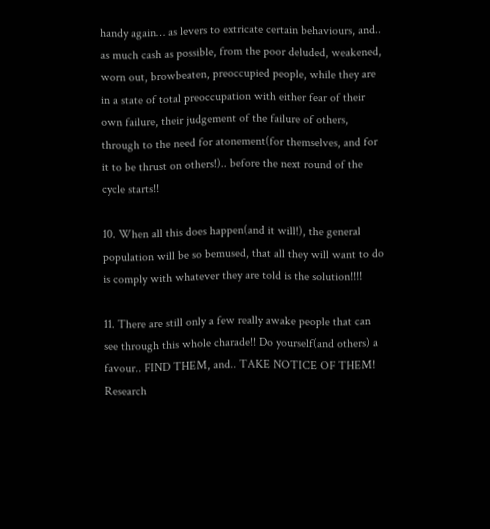handy again… as levers to extricate certain behaviours, and.. as much cash as possible, from the poor deluded, weakened, worn out, browbeaten, preoccupied people, while they are in a state of total preoccupation with either fear of their own failure, their judgement of the failure of others, through to the need for atonement(for themselves, and for it to be thrust on others!).. before the next round of the cycle starts!!

10. When all this does happen(and it will!), the general population will be so bemused, that all they will want to do is comply with whatever they are told is the solution!!!!

11. There are still only a few really awake people that can see through this whole charade!! Do yourself(and others) a favour.. FIND THEM, and.. TAKE NOTICE OF THEM! Research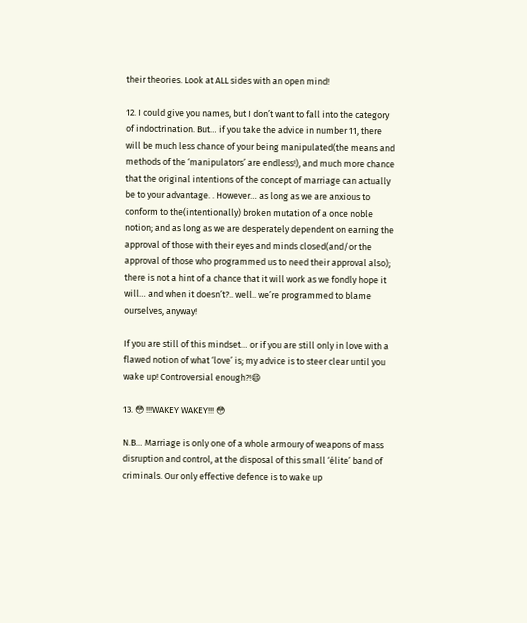their theories. Look at ALL sides with an open mind!

12. I could give you names, but I don’t want to fall into the category of indoctrination. But… if you take the advice in number 11, there will be much less chance of your being manipulated(the means and methods of the ‘manipulators’ are endless!), and much more chance that the original intentions of the concept of marriage can actually be to your advantage. . However… as long as we are anxious to conform to the(intentionally) broken mutation of a once noble notion; and as long as we are desperately dependent on earning the approval of those with their eyes and minds closed(and/or the approval of those who programmed us to need their approval also); there is not a hint of a chance that it will work as we fondly hope it will… and when it doesn’t?.. well.. we’re programmed to blame ourselves, anyway!

If you are still of this mindset… or if you are still only in love with a flawed notion of what ‘love’ is; my advice is to steer clear until you wake up! Controversial enough?!😄

13. 😳 !!!WAKEY WAKEY!!! 😳

N.B… Marriage is only one of a whole armoury of weapons of mass disruption and control, at the disposal of this small ‘élite’ band of criminals. Our only effective defence is to wake up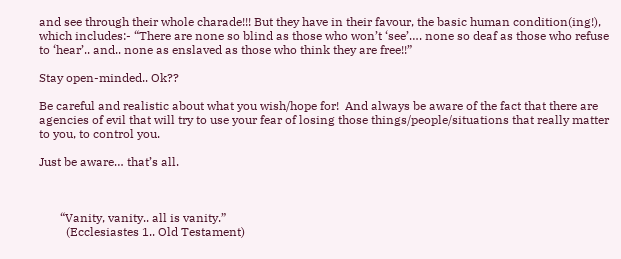and see through their whole charade!!! But they have in their favour, the basic human condition(ing!), which includes:- “There are none so blind as those who won’t ‘see’…. none so deaf as those who refuse to ‘hear’.. and.. none as enslaved as those who think they are free!!”

Stay open-minded.. Ok??

Be careful and realistic about what you wish/hope for!  And always be aware of the fact that there are agencies of evil that will try to use your fear of losing those things/people/situations that really matter to you, to control you.

Just be aware… that’s all.



       “Vanity, vanity.. all is vanity.”
         (Ecclesiastes 1.. Old Testament)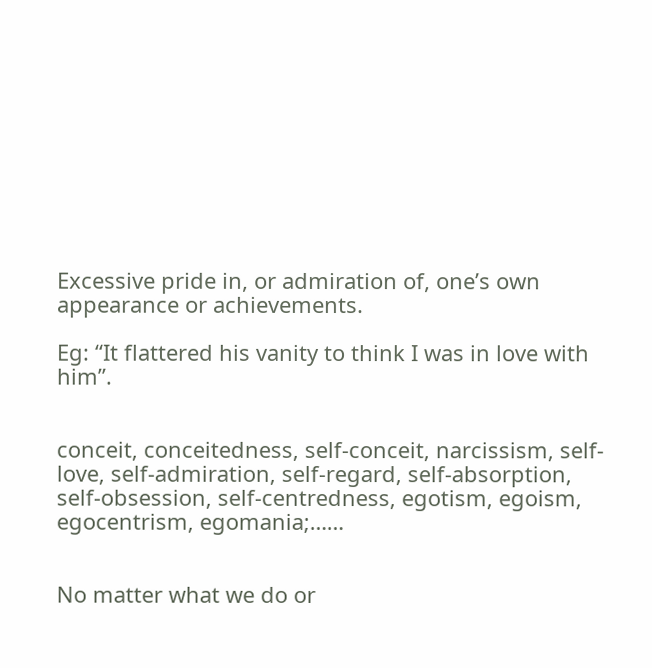Excessive pride in, or admiration of, one’s own appearance or achievements.

Eg: “It flattered his vanity to think I was in love with him”.


conceit, conceitedness, self-conceit, narcissism, self-love, self-admiration, self-regard, self-absorption, self-obsession, self-centredness, egotism, egoism, egocentrism, egomania;……


No matter what we do or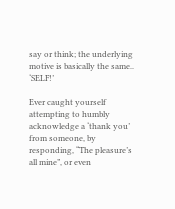say or think; the underlying motive is basically the same.. ‘SELF!’

Ever caught yourself attempting to humbly acknowledge a ‘thank you’ from someone, by responding, “The pleasure’s all mine”, or even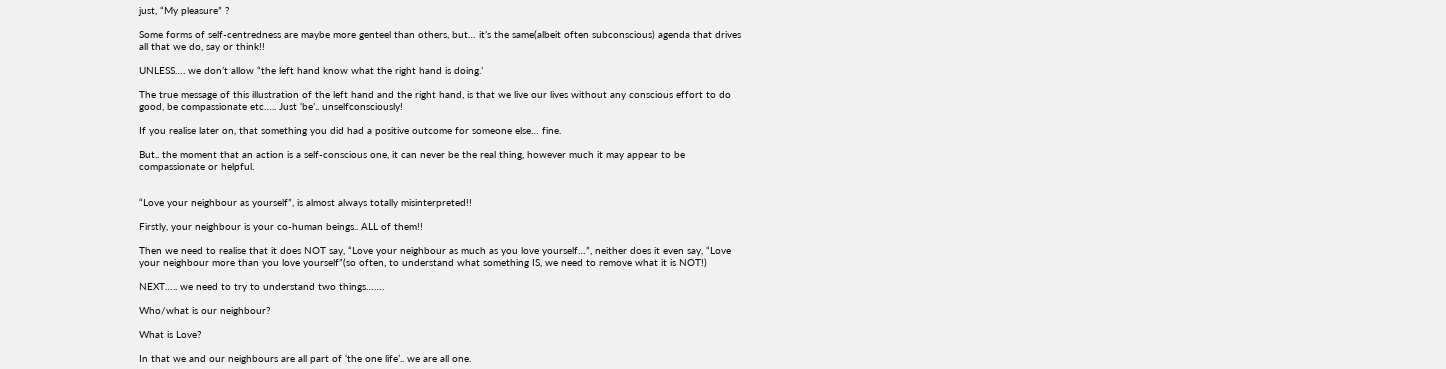just, “My pleasure” ?

Some forms of self-centredness are maybe more genteel than others, but… it’s the same(albeit often subconscious) agenda that drives all that we do, say or think!!

UNLESS…. we don’t allow “the left hand know what the right hand is doing.’

The true message of this illustration of the left hand and the right hand, is that we live our lives without any conscious effort to do good, be compassionate etc….. Just ‘be’.. unselfconsciously!

If you realise later on, that something you did had a positive outcome for someone else… fine.

But.. the moment that an action is a self-conscious one, it can never be the real thing, however much it may appear to be compassionate or helpful.


“Love your neighbour as yourself”, is almost always totally misinterpreted!!

Firstly, your neighbour is your co-human beings.. ALL of them!!

Then we need to realise that it does NOT say, “Love your neighbour as much as you love yourself…”, neither does it even say, “Love your neighbour more than you love yourself”(so often, to understand what something IS, we need to remove what it is NOT!)

NEXT….. we need to try to understand two things…….

Who/what is our neighbour?

What is Love?

In that we and our neighbours are all part of ‘the one life’.. we are all one.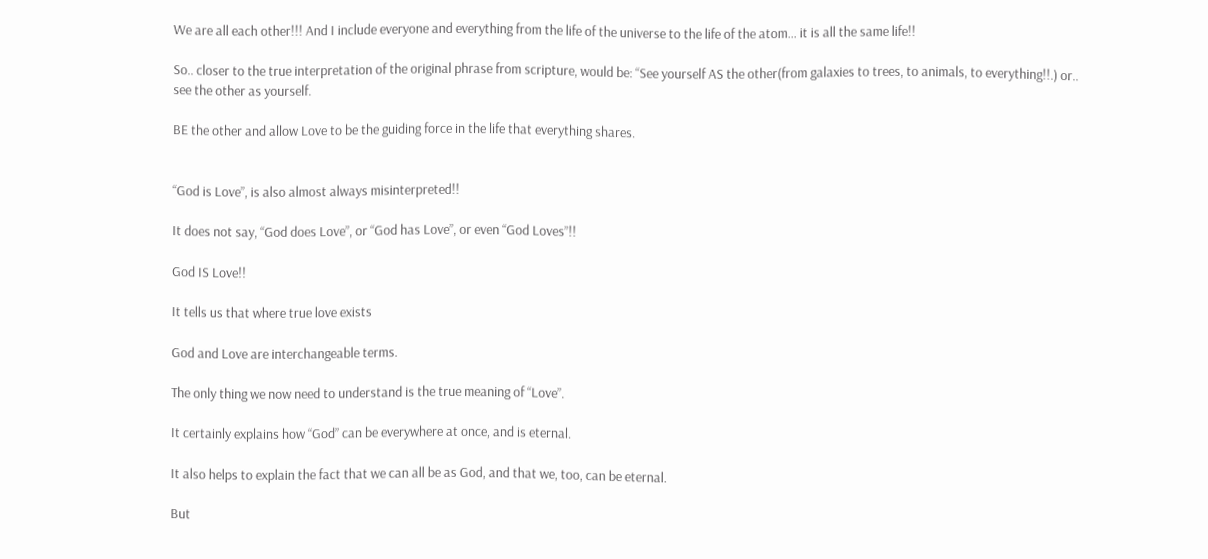We are all each other!!! And I include everyone and everything from the life of the universe to the life of the atom… it is all the same life!!

So.. closer to the true interpretation of the original phrase from scripture, would be: “See yourself AS the other(from galaxies to trees, to animals, to everything!!.) or.. see the other as yourself.

BE the other and allow Love to be the guiding force in the life that everything shares.


“God is Love”, is also almost always misinterpreted!!

It does not say, “God does Love”, or “God has Love”, or even “God Loves”!!

God IS Love!!

It tells us that where true love exists

God and Love are interchangeable terms.

The only thing we now need to understand is the true meaning of “Love”.

It certainly explains how “God” can be everywhere at once, and is eternal.

It also helps to explain the fact that we can all be as God, and that we, too, can be eternal.

But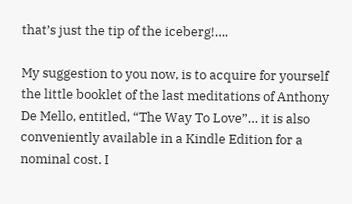that’s just the tip of the iceberg!….

My suggestion to you now, is to acquire for yourself the little booklet of the last meditations of Anthony De Mello, entitled, “The Way To Love”… it is also conveniently available in a Kindle Edition for a nominal cost. I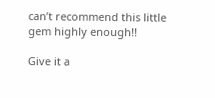can’t recommend this little gem highly enough!!

Give it a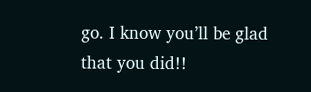go. I know you’ll be glad that you did!!